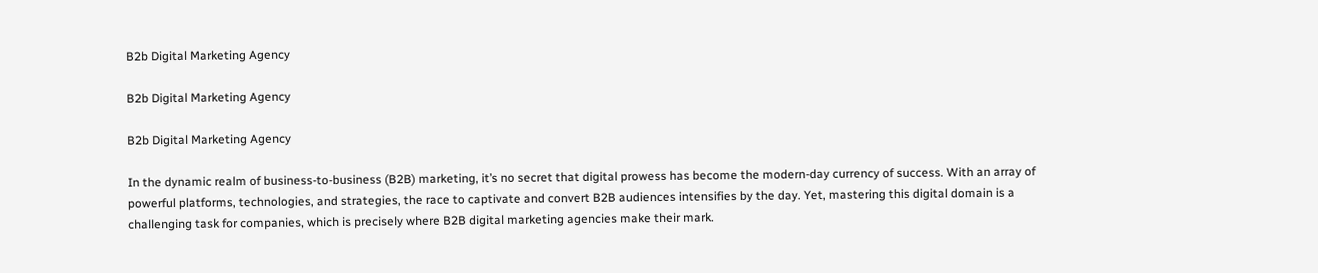B2b Digital Marketing Agency

B2b Digital Marketing Agency

B2b Digital Marketing Agency

In the dynamic realm of business-to-business (B2B) marketing, it’s no secret that digital prowess has become the modern-day currency of success. With an array of powerful platforms, technologies, and strategies, the race to captivate and convert B2B audiences intensifies by the day. Yet, mastering this digital domain is a challenging task for companies, which is precisely where B2B digital marketing agencies make their mark.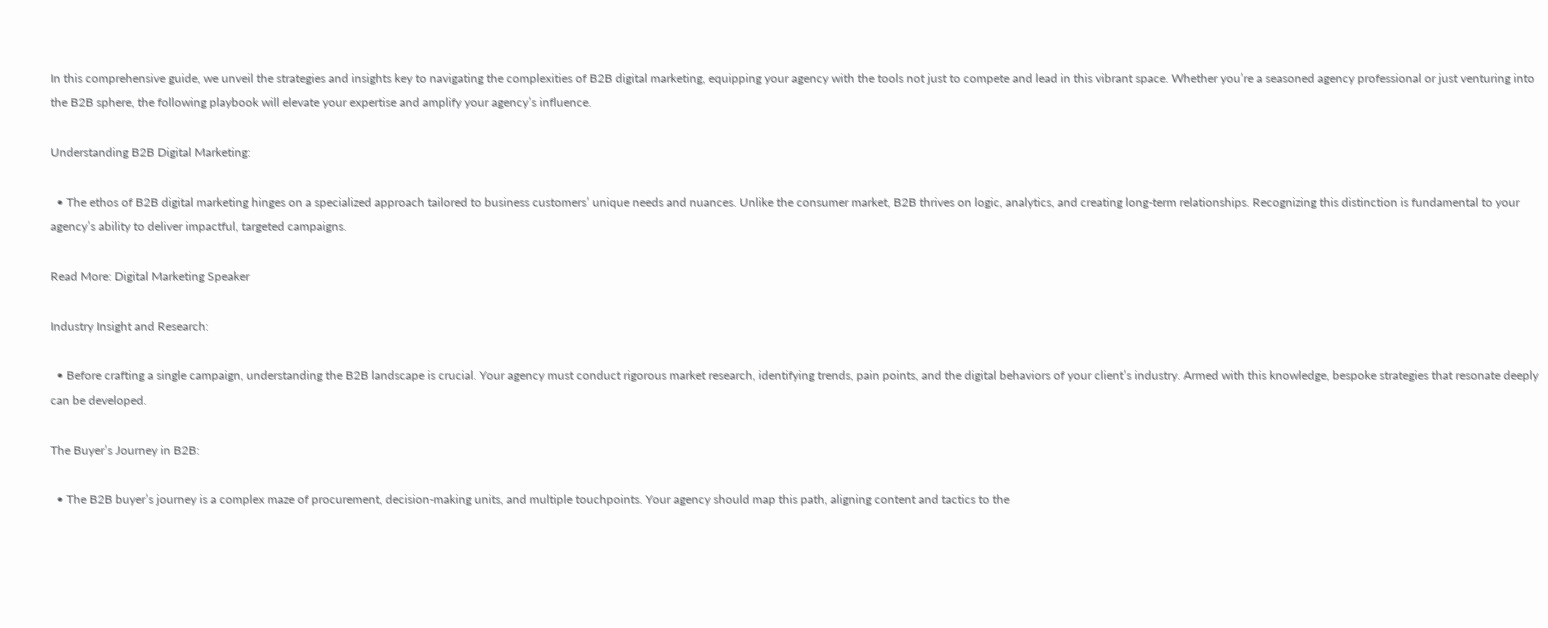In this comprehensive guide, we unveil the strategies and insights key to navigating the complexities of B2B digital marketing, equipping your agency with the tools not just to compete and lead in this vibrant space. Whether you’re a seasoned agency professional or just venturing into the B2B sphere, the following playbook will elevate your expertise and amplify your agency’s influence.

Understanding B2B Digital Marketing:

  • The ethos of B2B digital marketing hinges on a specialized approach tailored to business customers’ unique needs and nuances. Unlike the consumer market, B2B thrives on logic, analytics, and creating long-term relationships. Recognizing this distinction is fundamental to your agency’s ability to deliver impactful, targeted campaigns.

Read More: Digital Marketing Speaker

Industry Insight and Research:

  • Before crafting a single campaign, understanding the B2B landscape is crucial. Your agency must conduct rigorous market research, identifying trends, pain points, and the digital behaviors of your client’s industry. Armed with this knowledge, bespoke strategies that resonate deeply can be developed.

The Buyer’s Journey in B2B:

  • The B2B buyer’s journey is a complex maze of procurement, decision-making units, and multiple touchpoints. Your agency should map this path, aligning content and tactics to the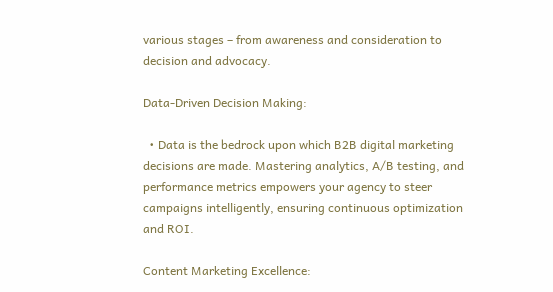various stages – from awareness and consideration to decision and advocacy.

Data-Driven Decision Making:

  • Data is the bedrock upon which B2B digital marketing decisions are made. Mastering analytics, A/B testing, and performance metrics empowers your agency to steer campaigns intelligently, ensuring continuous optimization and ROI.

Content Marketing Excellence: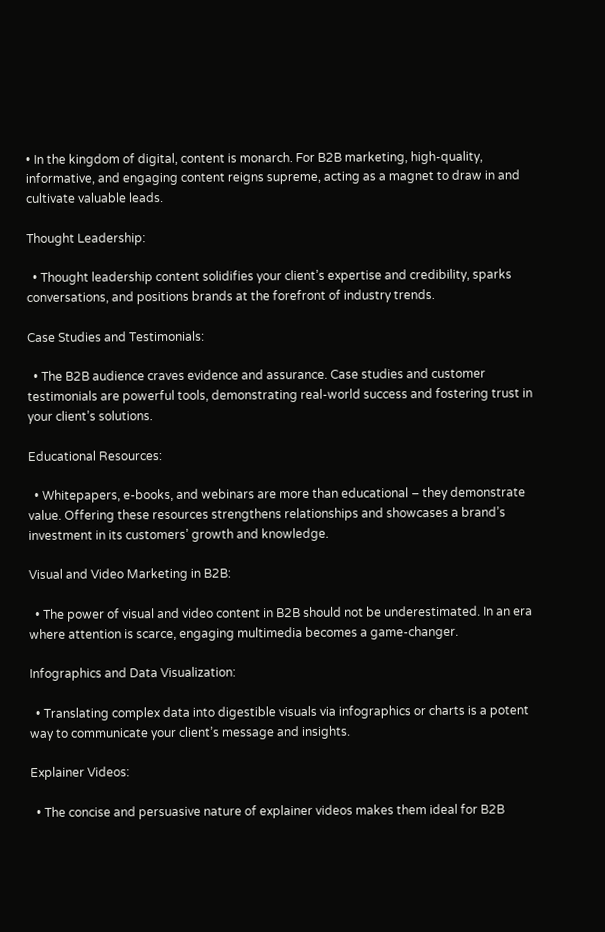• In the kingdom of digital, content is monarch. For B2B marketing, high-quality, informative, and engaging content reigns supreme, acting as a magnet to draw in and cultivate valuable leads.

Thought Leadership:

  • Thought leadership content solidifies your client’s expertise and credibility, sparks conversations, and positions brands at the forefront of industry trends.

Case Studies and Testimonials:

  • The B2B audience craves evidence and assurance. Case studies and customer testimonials are powerful tools, demonstrating real-world success and fostering trust in your client’s solutions.

Educational Resources:

  • Whitepapers, e-books, and webinars are more than educational – they demonstrate value. Offering these resources strengthens relationships and showcases a brand’s investment in its customers’ growth and knowledge.

Visual and Video Marketing in B2B:

  • The power of visual and video content in B2B should not be underestimated. In an era where attention is scarce, engaging multimedia becomes a game-changer.

Infographics and Data Visualization:

  • Translating complex data into digestible visuals via infographics or charts is a potent way to communicate your client’s message and insights.

Explainer Videos:

  • The concise and persuasive nature of explainer videos makes them ideal for B2B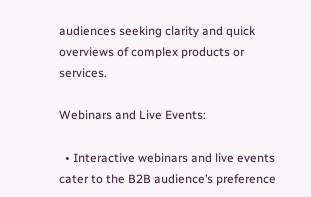audiences seeking clarity and quick overviews of complex products or services.

Webinars and Live Events:

  • Interactive webinars and live events cater to the B2B audience’s preference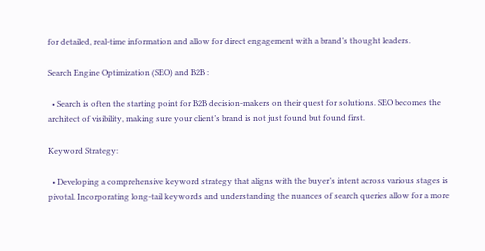for detailed, real-time information and allow for direct engagement with a brand’s thought leaders.

Search Engine Optimization (SEO) and B2B :

  • Search is often the starting point for B2B decision-makers on their quest for solutions. SEO becomes the architect of visibility, making sure your client’s brand is not just found but found first.

Keyword Strategy:

  • Developing a comprehensive keyword strategy that aligns with the buyer’s intent across various stages is pivotal. Incorporating long-tail keywords and understanding the nuances of search queries allow for a more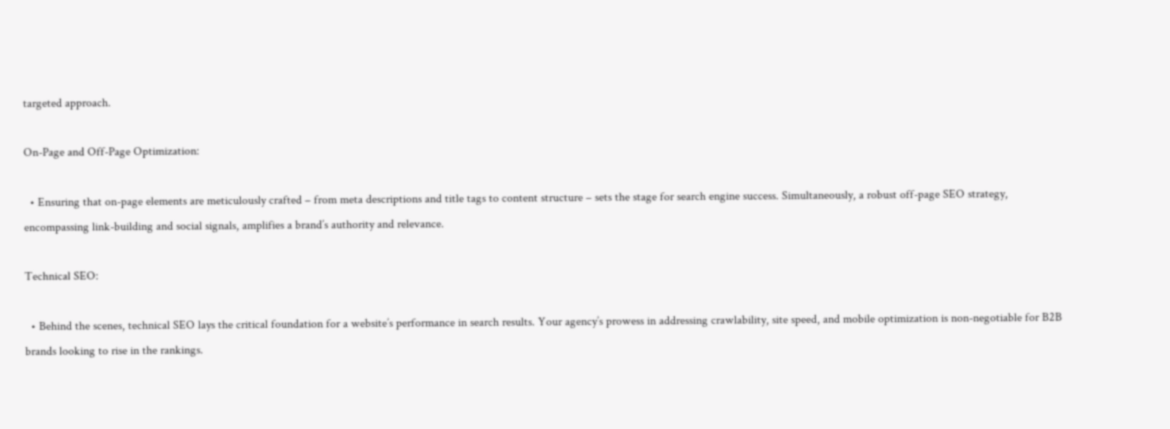targeted approach.

On-Page and Off-Page Optimization:

  • Ensuring that on-page elements are meticulously crafted – from meta descriptions and title tags to content structure – sets the stage for search engine success. Simultaneously, a robust off-page SEO strategy, encompassing link-building and social signals, amplifies a brand’s authority and relevance.

Technical SEO:

  • Behind the scenes, technical SEO lays the critical foundation for a website’s performance in search results. Your agency’s prowess in addressing crawlability, site speed, and mobile optimization is non-negotiable for B2B brands looking to rise in the rankings.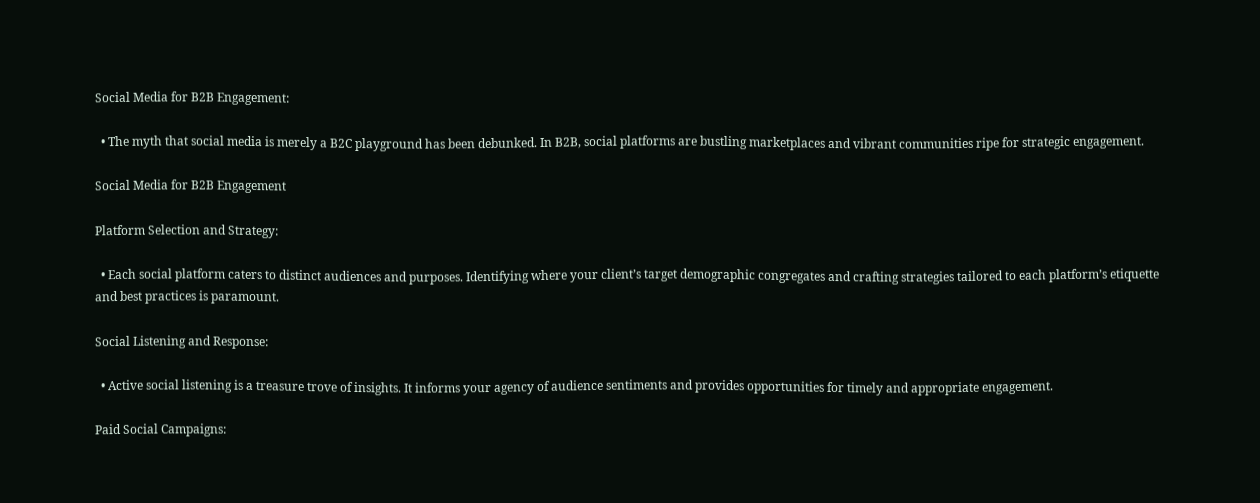Social Media for B2B Engagement:

  • The myth that social media is merely a B2C playground has been debunked. In B2B, social platforms are bustling marketplaces and vibrant communities ripe for strategic engagement.

Social Media for B2B Engagement

Platform Selection and Strategy:

  • Each social platform caters to distinct audiences and purposes. Identifying where your client’s target demographic congregates and crafting strategies tailored to each platform’s etiquette and best practices is paramount.

Social Listening and Response:

  • Active social listening is a treasure trove of insights. It informs your agency of audience sentiments and provides opportunities for timely and appropriate engagement.

Paid Social Campaigns: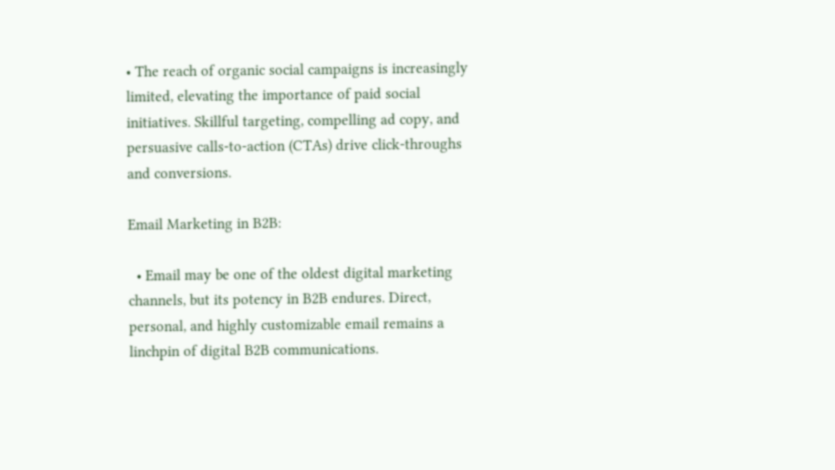• The reach of organic social campaigns is increasingly limited, elevating the importance of paid social initiatives. Skillful targeting, compelling ad copy, and persuasive calls-to-action (CTAs) drive click-throughs and conversions.

Email Marketing in B2B:

  • Email may be one of the oldest digital marketing channels, but its potency in B2B endures. Direct, personal, and highly customizable email remains a linchpin of digital B2B communications.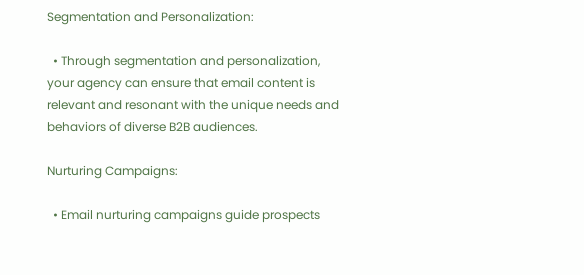Segmentation and Personalization:

  • Through segmentation and personalization, your agency can ensure that email content is relevant and resonant with the unique needs and behaviors of diverse B2B audiences.

Nurturing Campaigns:

  • Email nurturing campaigns guide prospects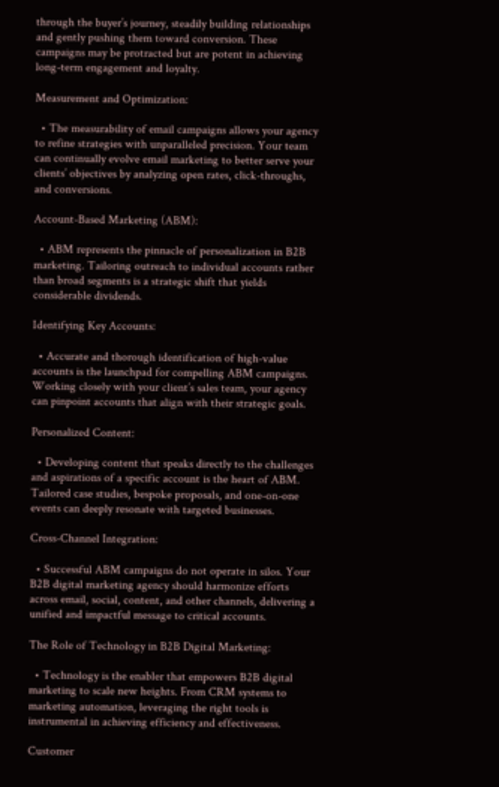through the buyer’s journey, steadily building relationships and gently pushing them toward conversion. These campaigns may be protracted but are potent in achieving long-term engagement and loyalty.

Measurement and Optimization:

  • The measurability of email campaigns allows your agency to refine strategies with unparalleled precision. Your team can continually evolve email marketing to better serve your clients’ objectives by analyzing open rates, click-throughs, and conversions.

Account-Based Marketing (ABM):

  • ABM represents the pinnacle of personalization in B2B marketing. Tailoring outreach to individual accounts rather than broad segments is a strategic shift that yields considerable dividends.

Identifying Key Accounts:

  • Accurate and thorough identification of high-value accounts is the launchpad for compelling ABM campaigns. Working closely with your client’s sales team, your agency can pinpoint accounts that align with their strategic goals.

Personalized Content:

  • Developing content that speaks directly to the challenges and aspirations of a specific account is the heart of ABM. Tailored case studies, bespoke proposals, and one-on-one events can deeply resonate with targeted businesses.

Cross-Channel Integration:

  • Successful ABM campaigns do not operate in silos. Your B2B digital marketing agency should harmonize efforts across email, social, content, and other channels, delivering a unified and impactful message to critical accounts.

The Role of Technology in B2B Digital Marketing:

  • Technology is the enabler that empowers B2B digital marketing to scale new heights. From CRM systems to marketing automation, leveraging the right tools is instrumental in achieving efficiency and effectiveness.

Customer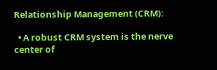Relationship Management (CRM):

  • A robust CRM system is the nerve center of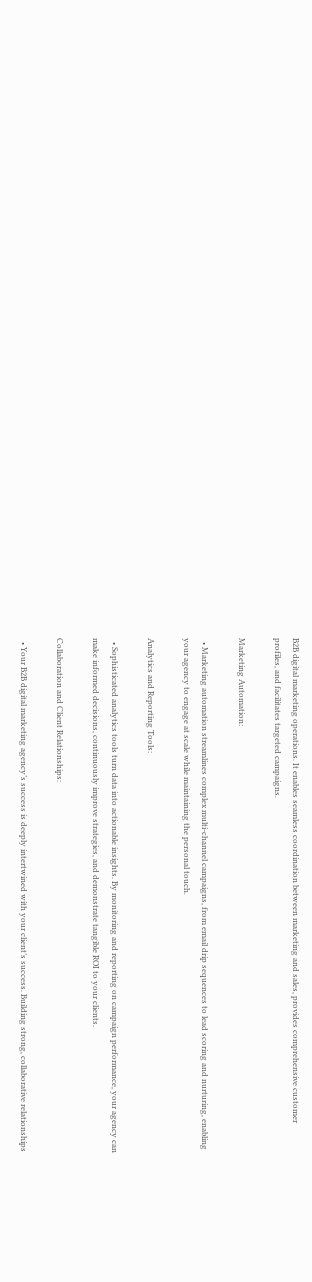B2B digital marketing operations. It enables seamless coordination between marketing and sales, provides comprehensive customer profiles, and facilitates targeted campaigns.

Marketing Automation:

  • Marketing automation streamlines complex multi-channel campaigns, from email drip sequences to lead scoring and nurturing, enabling your agency to engage at scale while maintaining the personal touch.

Analytics and Reporting Tools:

  • Sophisticated analytics tools turn data into actionable insights. By monitoring and reporting on campaign performance, your agency can make informed decisions, continuously improve strategies, and demonstrate tangible ROI to your clients.

Collaboration and Client Relationships:

  • Your B2B digital marketing agency’s success is deeply intertwined with your client’s success. Building strong, collaborative relationships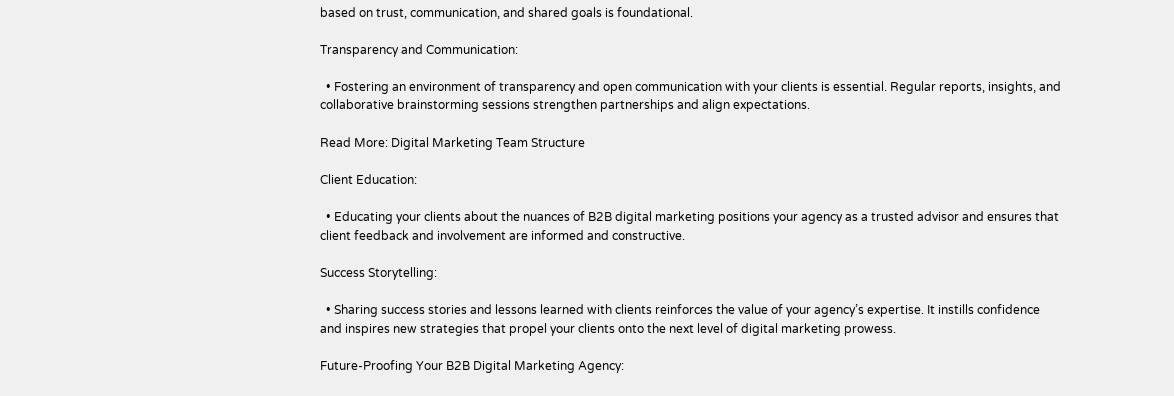based on trust, communication, and shared goals is foundational.

Transparency and Communication:

  • Fostering an environment of transparency and open communication with your clients is essential. Regular reports, insights, and collaborative brainstorming sessions strengthen partnerships and align expectations.

Read More: Digital Marketing Team Structure

Client Education:

  • Educating your clients about the nuances of B2B digital marketing positions your agency as a trusted advisor and ensures that client feedback and involvement are informed and constructive.

Success Storytelling:

  • Sharing success stories and lessons learned with clients reinforces the value of your agency’s expertise. It instills confidence and inspires new strategies that propel your clients onto the next level of digital marketing prowess.

Future-Proofing Your B2B Digital Marketing Agency: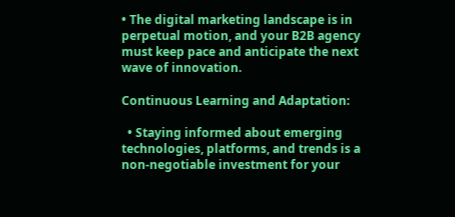• The digital marketing landscape is in perpetual motion, and your B2B agency must keep pace and anticipate the next wave of innovation.

Continuous Learning and Adaptation:

  • Staying informed about emerging technologies, platforms, and trends is a non-negotiable investment for your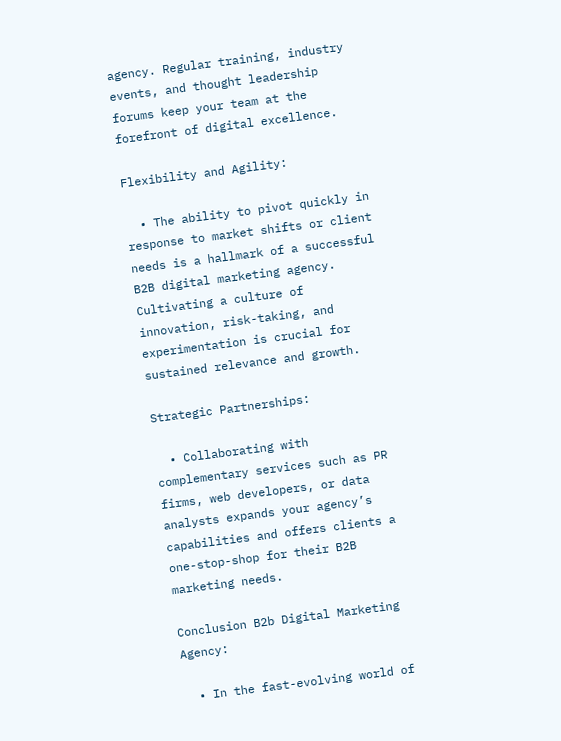agency. Regular training, industry events, and thought leadership forums keep your team at the forefront of digital excellence.

Flexibility and Agility:

  • The ability to pivot quickly in response to market shifts or client needs is a hallmark of a successful B2B digital marketing agency. Cultivating a culture of innovation, risk-taking, and experimentation is crucial for sustained relevance and growth.

Strategic Partnerships:

  • Collaborating with complementary services such as PR firms, web developers, or data analysts expands your agency’s capabilities and offers clients a one-stop-shop for their B2B marketing needs.

Conclusion B2b Digital Marketing Agency:

  • In the fast-evolving world of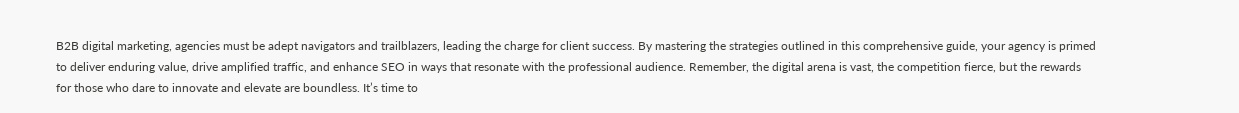B2B digital marketing, agencies must be adept navigators and trailblazers, leading the charge for client success. By mastering the strategies outlined in this comprehensive guide, your agency is primed to deliver enduring value, drive amplified traffic, and enhance SEO in ways that resonate with the professional audience. Remember, the digital arena is vast, the competition fierce, but the rewards for those who dare to innovate and elevate are boundless. It’s time to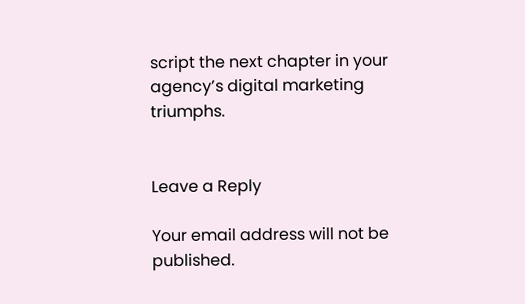script the next chapter in your agency’s digital marketing triumphs.


Leave a Reply

Your email address will not be published.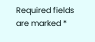Required fields are marked *